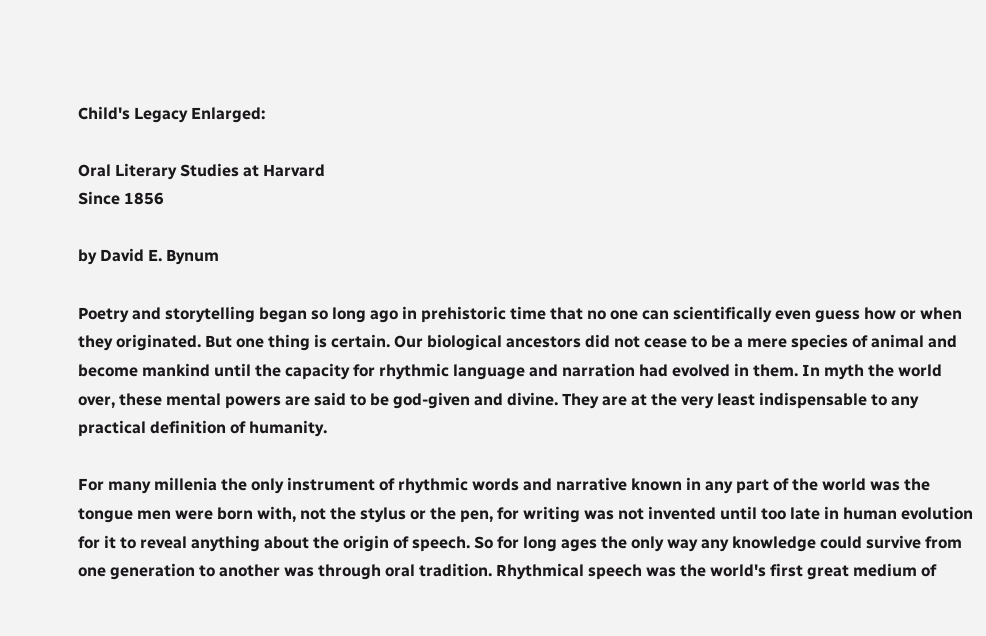Child's Legacy Enlarged:

Oral Literary Studies at Harvard
Since 1856

by David E. Bynum

Poetry and storytelling began so long ago in prehistoric time that no one can scientifically even guess how or when they originated. But one thing is certain. Our biological ancestors did not cease to be a mere species of animal and become mankind until the capacity for rhythmic language and narration had evolved in them. In myth the world over, these mental powers are said to be god-given and divine. They are at the very least indispensable to any practical definition of humanity.

For many millenia the only instrument of rhythmic words and narrative known in any part of the world was the tongue men were born with, not the stylus or the pen, for writing was not invented until too late in human evolution for it to reveal anything about the origin of speech. So for long ages the only way any knowledge could survive from one generation to another was through oral tradition. Rhythmical speech was the world's first great medium of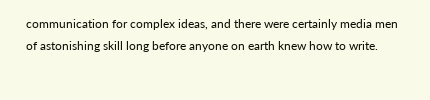communication for complex ideas, and there were certainly media men of astonishing skill long before anyone on earth knew how to write.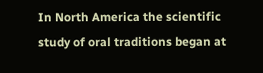In North America the scientific study of oral traditions began at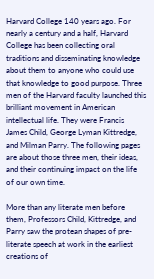Harvard College 140 years ago. For nearly a century and a half, Harvard College has been collecting oral traditions and disseminating knowledge about them to anyone who could use that knowledge to good purpose. Three men of the Harvard faculty launched this brilliant movement in American intellectual life. They were Francis James Child, George Lyman Kittredge, and Milman Parry. The following pages are about those three men, their ideas, and their continuing impact on the life of our own time.

More than any literate men before them, Professors Child, Kittredge, and Parry saw the protean shapes of pre-literate speech at work in the earliest creations of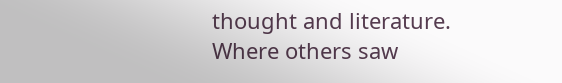thought and literature. Where others saw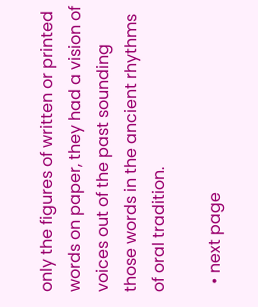only the figures of written or printed words on paper, they had a vision of voices out of the past sounding those words in the ancient rhythms of oral tradition.

  • next page